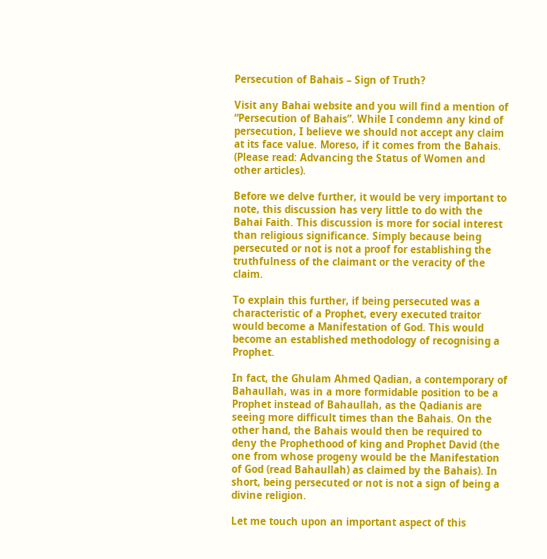Persecution of Bahais – Sign of Truth?

Visit any Bahai website and you will find a mention of “Persecution of Bahais”. While I condemn any kind of persecution, I believe we should not accept any claim at its face value. Moreso, if it comes from the Bahais. (Please read: Advancing the Status of Women and other articles).

Before we delve further, it would be very important to note, this discussion has very little to do with the Bahai Faith. This discussion is more for social interest than religious significance. Simply because being persecuted or not is not a proof for establishing the truthfulness of the claimant or the veracity of the claim.

To explain this further, if being persecuted was a characteristic of a Prophet, every executed traitor would become a Manifestation of God. This would become an established methodology of recognising a Prophet.

In fact, the Ghulam Ahmed Qadian, a contemporary of Bahaullah, was in a more formidable position to be a Prophet instead of Bahaullah, as the Qadianis are seeing more difficult times than the Bahais. On the other hand, the Bahais would then be required to deny the Prophethood of king and Prophet David (the one from whose progeny would be the Manifestation of God (read Bahaullah) as claimed by the Bahais). In short, being persecuted or not is not a sign of being a divine religion.

Let me touch upon an important aspect of this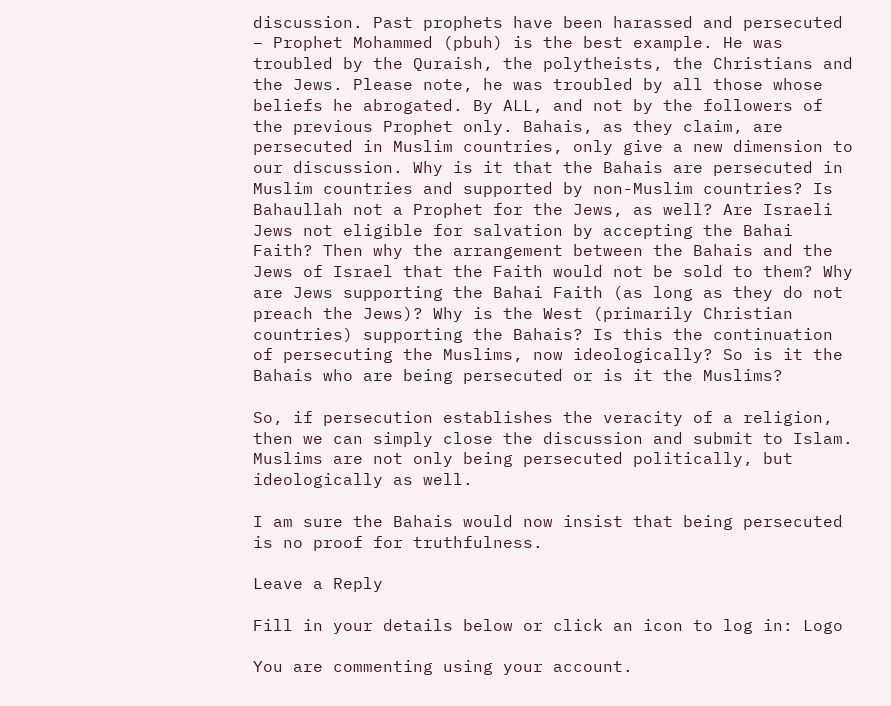discussion. Past prophets have been harassed and persecuted – Prophet Mohammed (pbuh) is the best example. He was troubled by the Quraish, the polytheists, the Christians and the Jews. Please note, he was troubled by all those whose beliefs he abrogated. By ALL, and not by the followers of the previous Prophet only. Bahais, as they claim, are persecuted in Muslim countries, only give a new dimension to our discussion. Why is it that the Bahais are persecuted in Muslim countries and supported by non-Muslim countries? Is Bahaullah not a Prophet for the Jews, as well? Are Israeli Jews not eligible for salvation by accepting the Bahai Faith? Then why the arrangement between the Bahais and the Jews of Israel that the Faith would not be sold to them? Why are Jews supporting the Bahai Faith (as long as they do not preach the Jews)? Why is the West (primarily Christian countries) supporting the Bahais? Is this the continuation of persecuting the Muslims, now ideologically? So is it the Bahais who are being persecuted or is it the Muslims?

So, if persecution establishes the veracity of a religion, then we can simply close the discussion and submit to Islam. Muslims are not only being persecuted politically, but ideologically as well.

I am sure the Bahais would now insist that being persecuted is no proof for truthfulness.

Leave a Reply

Fill in your details below or click an icon to log in: Logo

You are commenting using your account.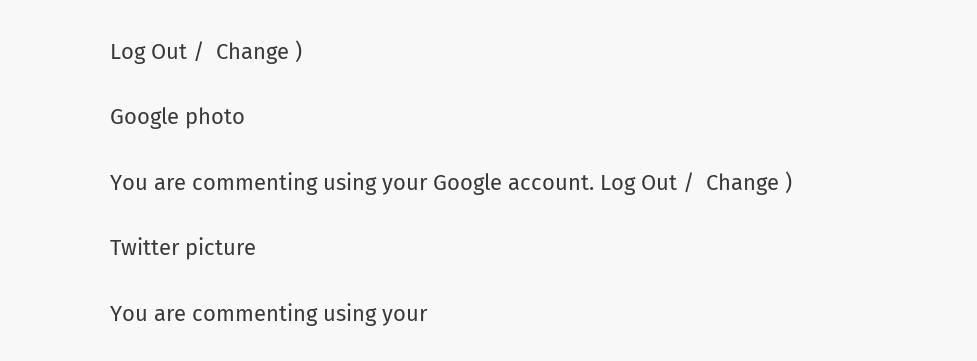Log Out /  Change )

Google photo

You are commenting using your Google account. Log Out /  Change )

Twitter picture

You are commenting using your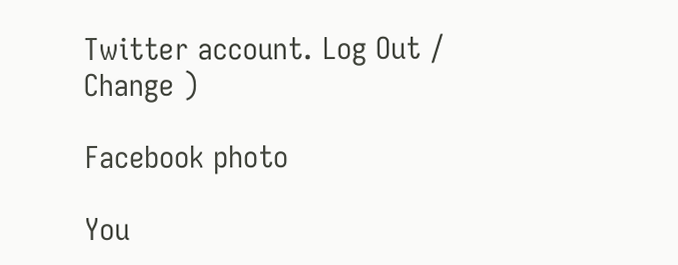Twitter account. Log Out /  Change )

Facebook photo

You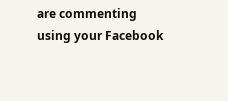are commenting using your Facebook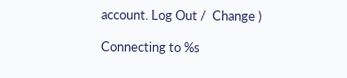account. Log Out /  Change )

Connecting to %s